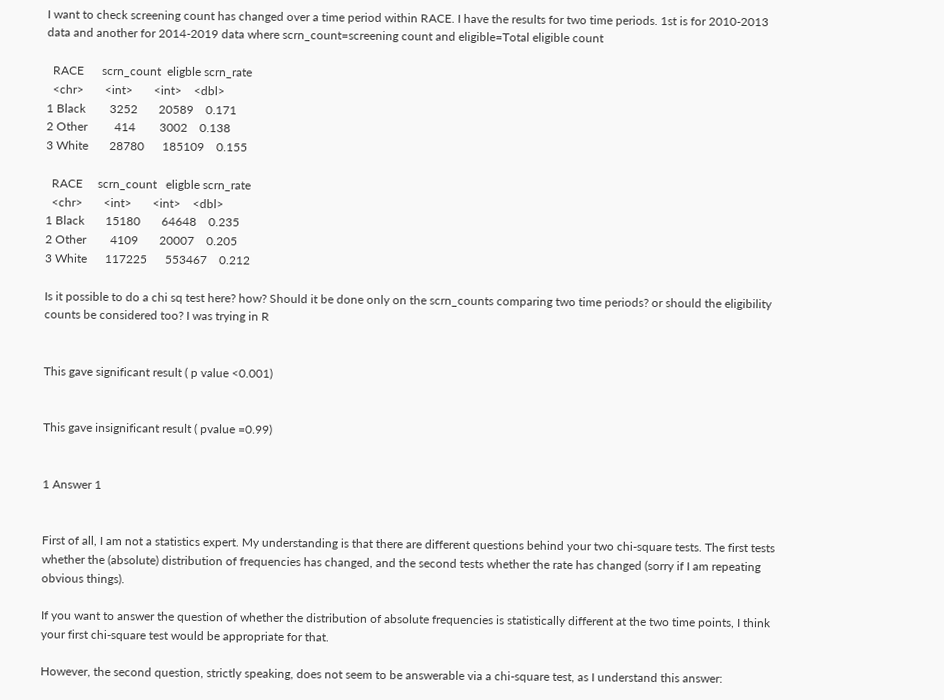I want to check screening count has changed over a time period within RACE. I have the results for two time periods. 1st is for 2010-2013 data and another for 2014-2019 data where scrn_count=screening count and eligible=Total eligible count

  RACE      scrn_count  eligble scrn_rate
  <chr>       <int>       <int>    <dbl>
1 Black        3252       20589    0.171
2 Other         414        3002    0.138
3 White       28780      185109    0.155

  RACE     scrn_count   eligble scrn_rate
  <chr>       <int>       <int>    <dbl>
1 Black       15180       64648    0.235
2 Other        4109       20007    0.205
3 White      117225      553467    0.212

Is it possible to do a chi sq test here? how? Should it be done only on the scrn_counts comparing two time periods? or should the eligibility counts be considered too? I was trying in R


This gave significant result ( p value <0.001)


This gave insignificant result ( pvalue =0.99)


1 Answer 1


First of all, I am not a statistics expert. My understanding is that there are different questions behind your two chi-square tests. The first tests whether the (absolute) distribution of frequencies has changed, and the second tests whether the rate has changed (sorry if I am repeating obvious things).

If you want to answer the question of whether the distribution of absolute frequencies is statistically different at the two time points, I think your first chi-square test would be appropriate for that.

However, the second question, strictly speaking, does not seem to be answerable via a chi-square test, as I understand this answer: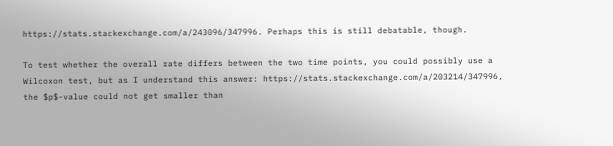https://stats.stackexchange.com/a/243096/347996. Perhaps this is still debatable, though.

To test whether the overall rate differs between the two time points, you could possibly use a Wilcoxon test, but as I understand this answer: https://stats.stackexchange.com/a/203214/347996, the $p$-value could not get smaller than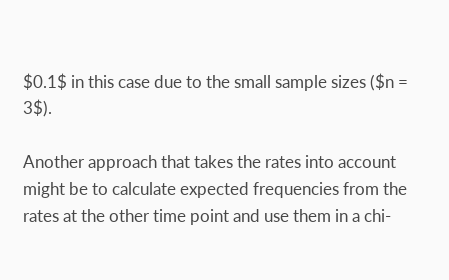$0.1$ in this case due to the small sample sizes ($n = 3$).

Another approach that takes the rates into account might be to calculate expected frequencies from the rates at the other time point and use them in a chi-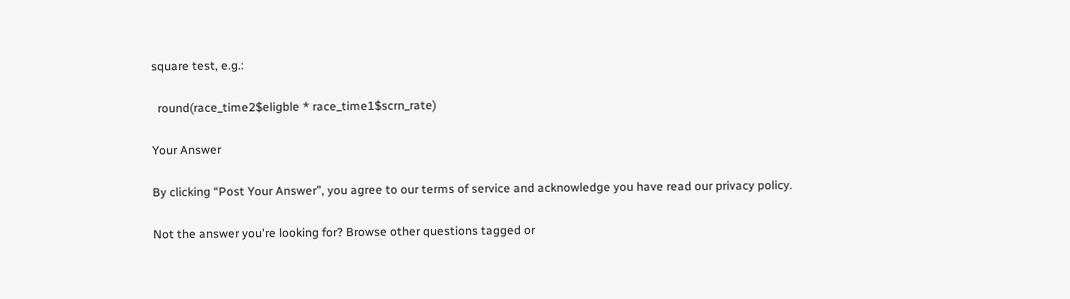square test, e.g.:

  round(race_time2$eligble * race_time1$scrn_rate)

Your Answer

By clicking “Post Your Answer”, you agree to our terms of service and acknowledge you have read our privacy policy.

Not the answer you're looking for? Browse other questions tagged or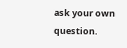ask your own question.